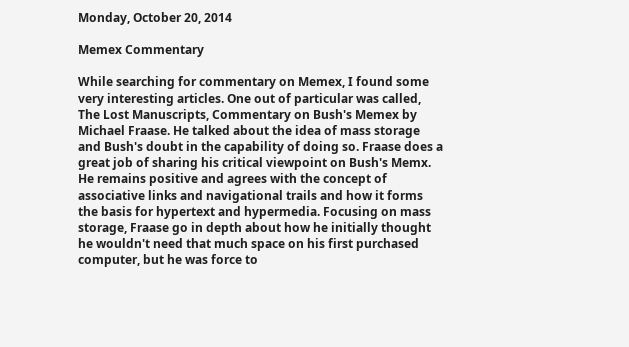Monday, October 20, 2014

Memex Commentary

While searching for commentary on Memex, I found some very interesting articles. One out of particular was called, The Lost Manuscripts, Commentary on Bush's Memex by Michael Fraase. He talked about the idea of mass storage and Bush's doubt in the capability of doing so. Fraase does a great job of sharing his critical viewpoint on Bush's Memx. He remains positive and agrees with the concept of associative links and navigational trails and how it forms the basis for hypertext and hypermedia. Focusing on mass storage, Fraase go in depth about how he initially thought he wouldn't need that much space on his first purchased computer, but he was force to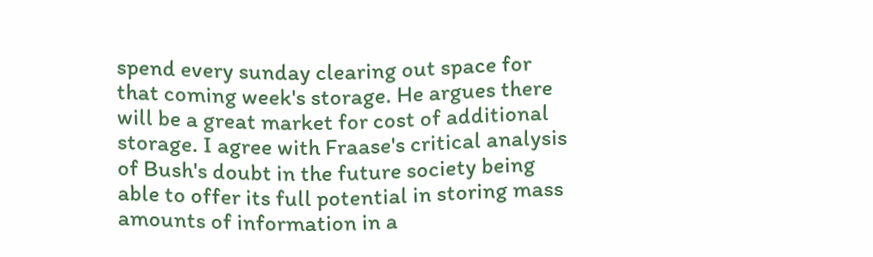spend every sunday clearing out space for that coming week's storage. He argues there will be a great market for cost of additional storage. I agree with Fraase's critical analysis of Bush's doubt in the future society being able to offer its full potential in storing mass amounts of information in a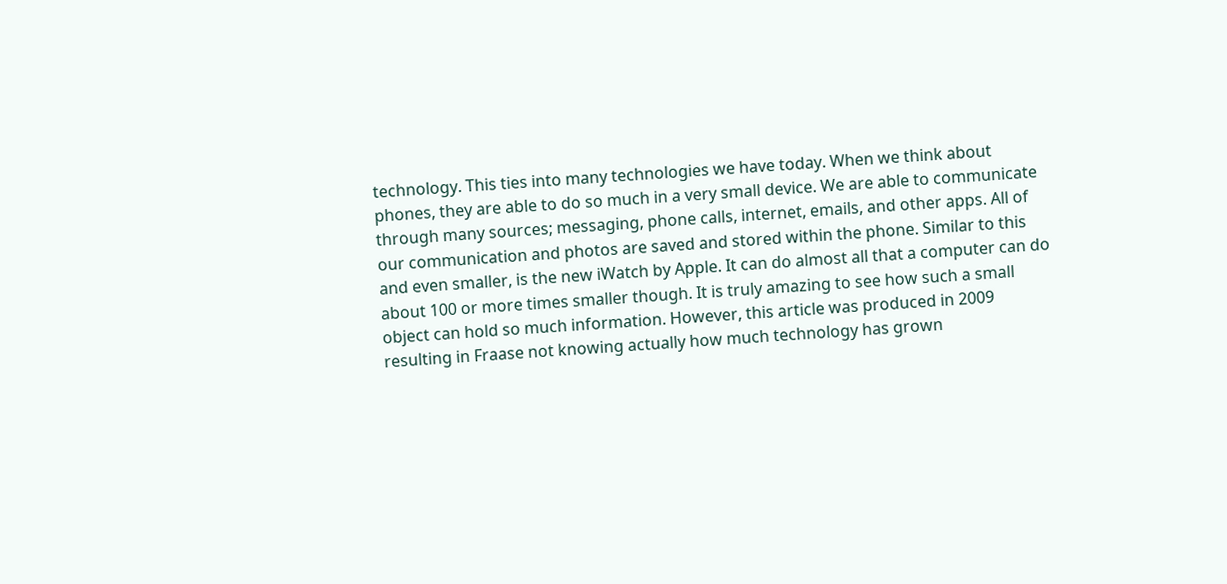technology. This ties into many technologies we have today. When we think about phones, they are able to do so much in a very small device. We are able to communicate through many sources; messaging, phone calls, internet, emails, and other apps. All of our communication and photos are saved and stored within the phone. Similar to this and even smaller, is the new iWatch by Apple. It can do almost all that a computer can do about 100 or more times smaller though. It is truly amazing to see how such a small object can hold so much information. However, this article was produced in 2009 resulting in Fraase not knowing actually how much technology has grown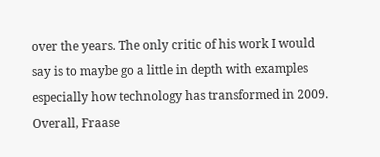over the years. The only critic of his work I would say is to maybe go a little in depth with examples especially how technology has transformed in 2009. Overall, Fraase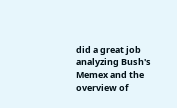did a great job analyzing Bush's Memex and the overview of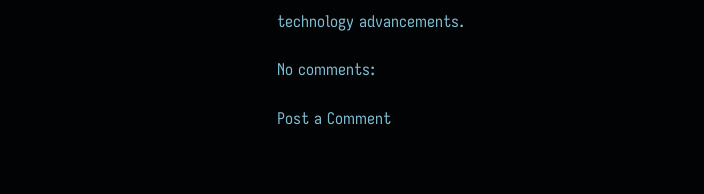technology advancements.

No comments:

Post a Comment